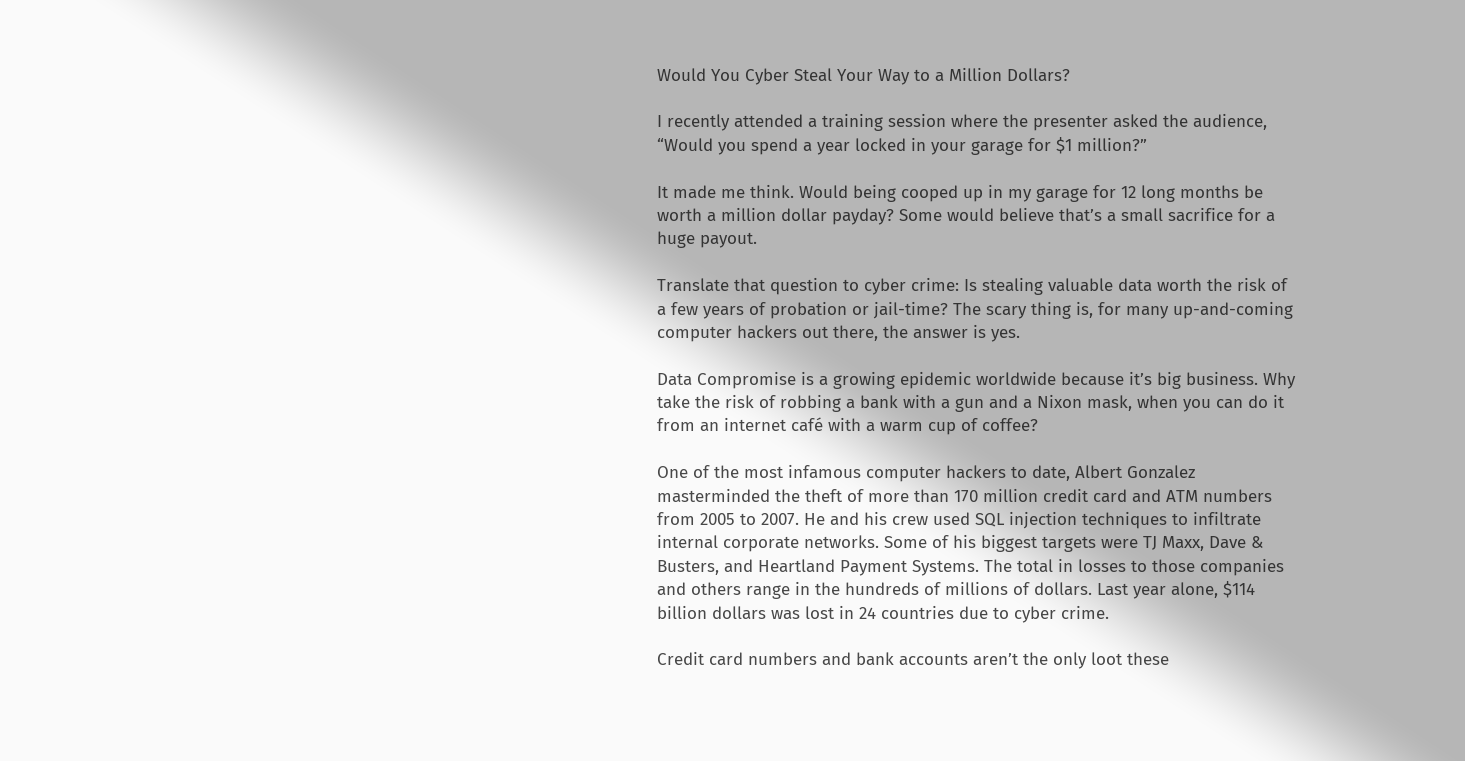Would You Cyber Steal Your Way to a Million Dollars?

I recently attended a training session where the presenter asked the audience, “Would you spend a year locked in your garage for $1 million?”

It made me think. Would being cooped up in my garage for 12 long months be worth a million dollar payday? Some would believe that’s a small sacrifice for a huge payout.

Translate that question to cyber crime: Is stealing valuable data worth the risk of a few years of probation or jail-time? The scary thing is, for many up-and-coming computer hackers out there, the answer is yes.

Data Compromise is a growing epidemic worldwide because it’s big business. Why take the risk of robbing a bank with a gun and a Nixon mask, when you can do it from an internet café with a warm cup of coffee?

One of the most infamous computer hackers to date, Albert Gonzalez masterminded the theft of more than 170 million credit card and ATM numbers from 2005 to 2007. He and his crew used SQL injection techniques to infiltrate internal corporate networks. Some of his biggest targets were TJ Maxx, Dave & Busters, and Heartland Payment Systems. The total in losses to those companies and others range in the hundreds of millions of dollars. Last year alone, $114 billion dollars was lost in 24 countries due to cyber crime.

Credit card numbers and bank accounts aren’t the only loot these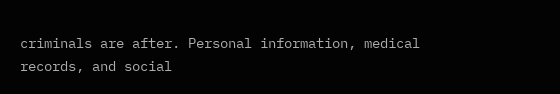criminals are after. Personal information, medical records, and social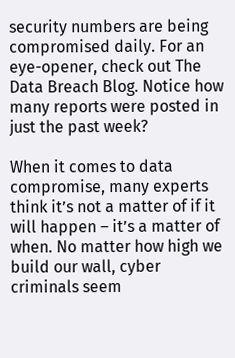security numbers are being compromised daily. For an eye-opener, check out The Data Breach Blog. Notice how many reports were posted in just the past week?

When it comes to data compromise, many experts think it’s not a matter of if it will happen – it’s a matter of when. No matter how high we build our wall, cyber criminals seem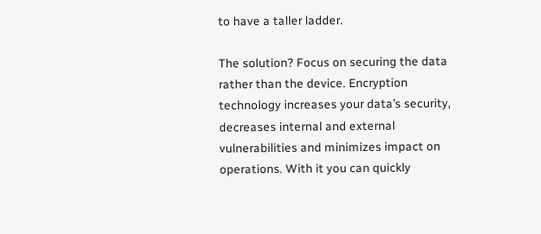to have a taller ladder.

The solution? Focus on securing the data rather than the device. Encryption technology increases your data’s security, decreases internal and external vulnerabilities and minimizes impact on operations. With it you can quickly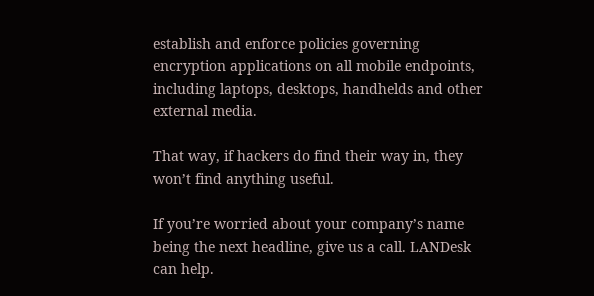establish and enforce policies governing encryption applications on all mobile endpoints, including laptops, desktops, handhelds and other external media.

That way, if hackers do find their way in, they won’t find anything useful.

If you’re worried about your company’s name being the next headline, give us a call. LANDesk can help.